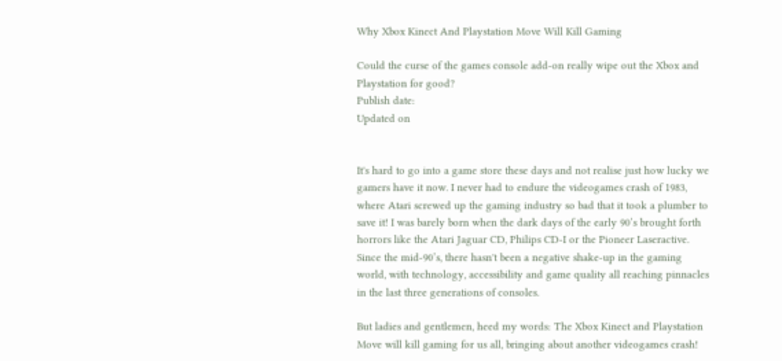Why Xbox Kinect And Playstation Move Will Kill Gaming

Could the curse of the games console add-on really wipe out the Xbox and Playstation for good?
Publish date:
Updated on


It's hard to go into a game store these days and not realise just how lucky we gamers have it now. I never had to endure the videogames crash of 1983, where Atari screwed up the gaming industry so bad that it took a plumber to save it! I was barely born when the dark days of the early 90’s brought forth horrors like the Atari Jaguar CD, Philips CD-I or the Pioneer Laseractive. Since the mid-90’s, there hasn't been a negative shake-up in the gaming world, with technology, accessibility and game quality all reaching pinnacles in the last three generations of consoles.

But ladies and gentlemen, heed my words: The Xbox Kinect and Playstation Move will kill gaming for us all, bringing about another videogames crash!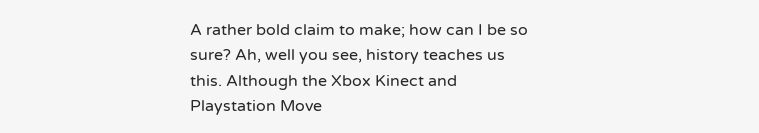A rather bold claim to make; how can I be so sure? Ah, well you see, history teaches us this. Although the Xbox Kinect and Playstation Move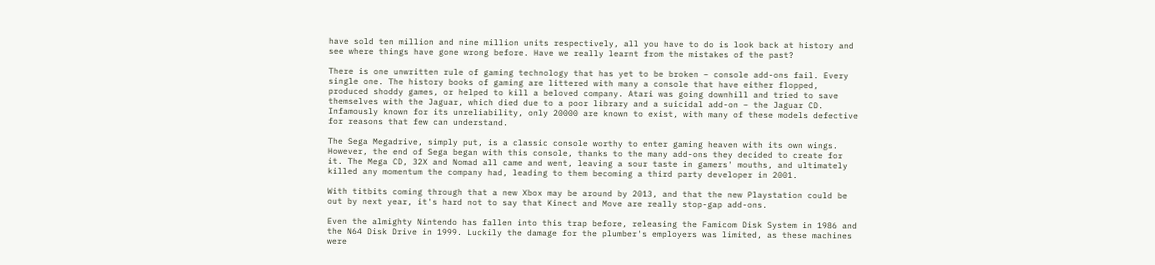have sold ten million and nine million units respectively, all you have to do is look back at history and see where things have gone wrong before. Have we really learnt from the mistakes of the past?

There is one unwritten rule of gaming technology that has yet to be broken – console add-ons fail. Every single one. The history books of gaming are littered with many a console that have either flopped, produced shoddy games, or helped to kill a beloved company. Atari was going downhill and tried to save themselves with the Jaguar, which died due to a poor library and a suicidal add-on – the Jaguar CD. Infamously known for its unreliability, only 20000 are known to exist, with many of these models defective for reasons that few can understand.

The Sega Megadrive, simply put, is a classic console worthy to enter gaming heaven with its own wings. However, the end of Sega began with this console, thanks to the many add-ons they decided to create for it. The Mega CD, 32X and Nomad all came and went, leaving a sour taste in gamers' mouths, and ultimately killed any momentum the company had, leading to them becoming a third party developer in 2001.

With titbits coming through that a new Xbox may be around by 2013, and that the new Playstation could be out by next year, it's hard not to say that Kinect and Move are really stop-gap add-ons.

Even the almighty Nintendo has fallen into this trap before, releasing the Famicom Disk System in 1986 and the N64 Disk Drive in 1999. Luckily the damage for the plumber's employers was limited, as these machines were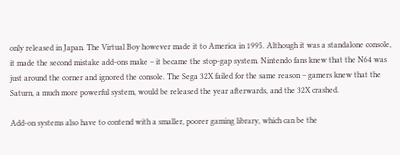only released in Japan. The Virtual Boy however made it to America in 1995. Although it was a standalone console, it made the second mistake add-ons make – it became the stop-gap system. Nintendo fans knew that the N64 was just around the corner and ignored the console. The Sega 32X failed for the same reason – gamers knew that the Saturn, a much more powerful system, would be released the year afterwards, and the 32X crashed.

Add-on systems also have to contend with a smaller, poorer gaming library, which can be the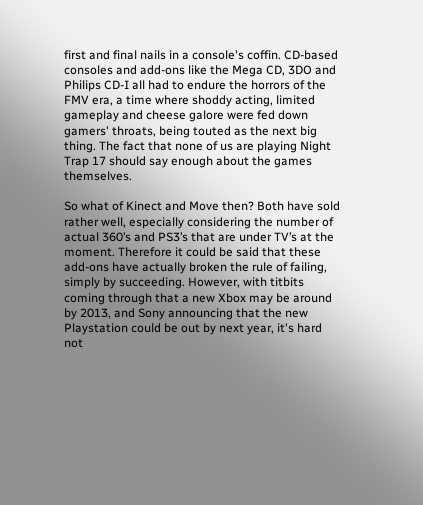first and final nails in a console's coffin. CD-based consoles and add-ons like the Mega CD, 3DO and Philips CD-I all had to endure the horrors of the FMV era, a time where shoddy acting, limited gameplay and cheese galore were fed down gamers' throats, being touted as the next big thing. The fact that none of us are playing Night Trap 17 should say enough about the games themselves.

So what of Kinect and Move then? Both have sold rather well, especially considering the number of actual 360’s and PS3’s that are under TV’s at the moment. Therefore it could be said that these add-ons have actually broken the rule of failing, simply by succeeding. However, with titbits coming through that a new Xbox may be around by 2013, and Sony announcing that the new Playstation could be out by next year, it's hard not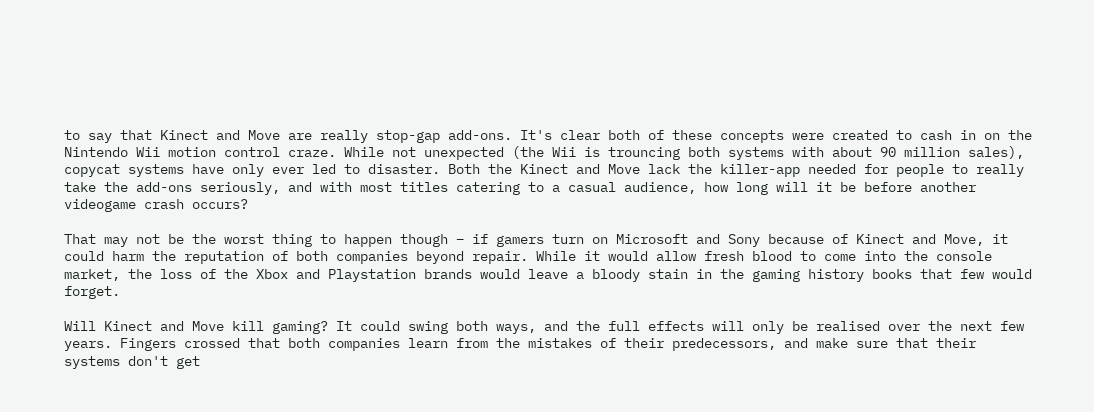to say that Kinect and Move are really stop-gap add-ons. It's clear both of these concepts were created to cash in on the Nintendo Wii motion control craze. While not unexpected (the Wii is trouncing both systems with about 90 million sales), copycat systems have only ever led to disaster. Both the Kinect and Move lack the killer-app needed for people to really take the add-ons seriously, and with most titles catering to a casual audience, how long will it be before another videogame crash occurs?

That may not be the worst thing to happen though – if gamers turn on Microsoft and Sony because of Kinect and Move, it could harm the reputation of both companies beyond repair. While it would allow fresh blood to come into the console market, the loss of the Xbox and Playstation brands would leave a bloody stain in the gaming history books that few would forget.

Will Kinect and Move kill gaming? It could swing both ways, and the full effects will only be realised over the next few years. Fingers crossed that both companies learn from the mistakes of their predecessors, and make sure that their systems don't get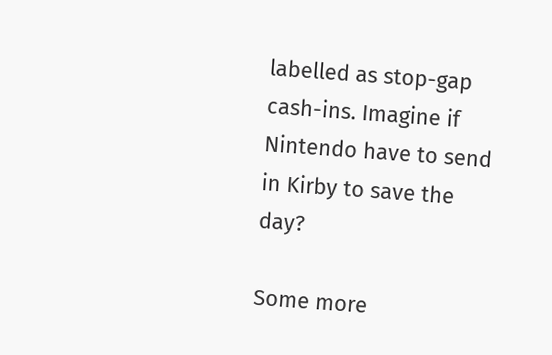labelled as stop-gap cash-ins. Imagine if Nintendo have to send in Kirby to save the day?

Some more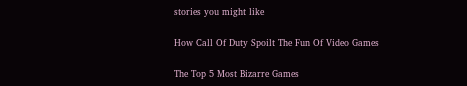stories you might like

How Call Of Duty Spoilt The Fun Of Video Games

The Top 5 Most Bizarre Games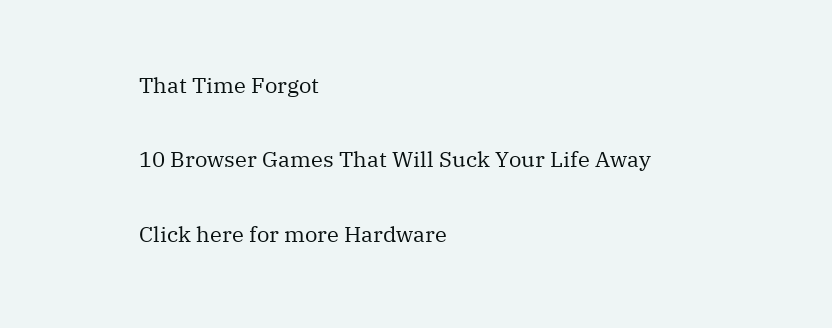That Time Forgot

10 Browser Games That Will Suck Your Life Away

Click here for more Hardware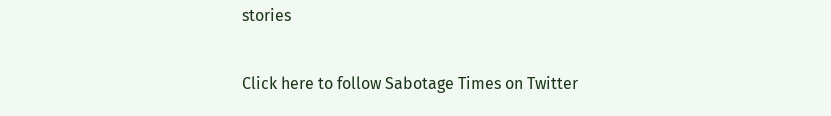stories

Click here to follow Sabotage Times on Twitter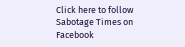Click here to follow Sabotage Times on Facebook